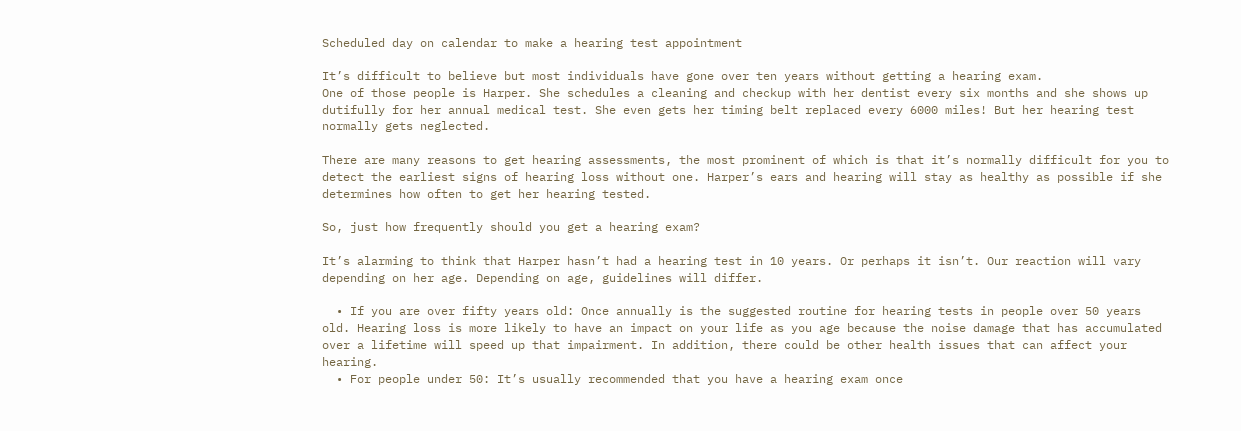Scheduled day on calendar to make a hearing test appointment

It’s difficult to believe but most individuals have gone over ten years without getting a hearing exam.
One of those people is Harper. She schedules a cleaning and checkup with her dentist every six months and she shows up dutifully for her annual medical test. She even gets her timing belt replaced every 6000 miles! But her hearing test normally gets neglected.

There are many reasons to get hearing assessments, the most prominent of which is that it’s normally difficult for you to detect the earliest signs of hearing loss without one. Harper’s ears and hearing will stay as healthy as possible if she determines how often to get her hearing tested.

So, just how frequently should you get a hearing exam?

It’s alarming to think that Harper hasn’t had a hearing test in 10 years. Or perhaps it isn’t. Our reaction will vary depending on her age. Depending on age, guidelines will differ.

  • If you are over fifty years old: Once annually is the suggested routine for hearing tests in people over 50 years old. Hearing loss is more likely to have an impact on your life as you age because the noise damage that has accumulated over a lifetime will speed up that impairment. In addition, there could be other health issues that can affect your hearing.
  • For people under 50: It’s usually recommended that you have a hearing exam once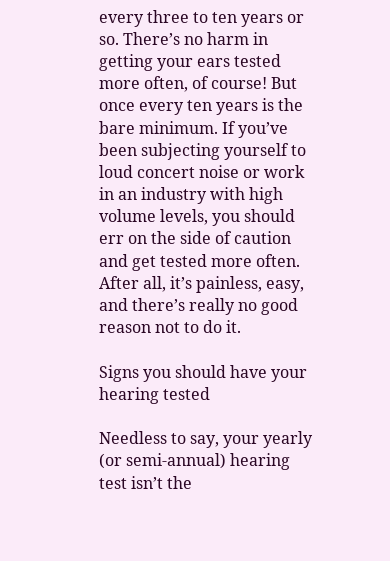every three to ten years or so. There’s no harm in getting your ears tested more often, of course! But once every ten years is the bare minimum. If you’ve been subjecting yourself to loud concert noise or work in an industry with high volume levels, you should err on the side of caution and get tested more often. After all, it’s painless, easy, and there’s really no good reason not to do it.

Signs you should have your hearing tested

Needless to say, your yearly (or semi-annual) hearing test isn’t the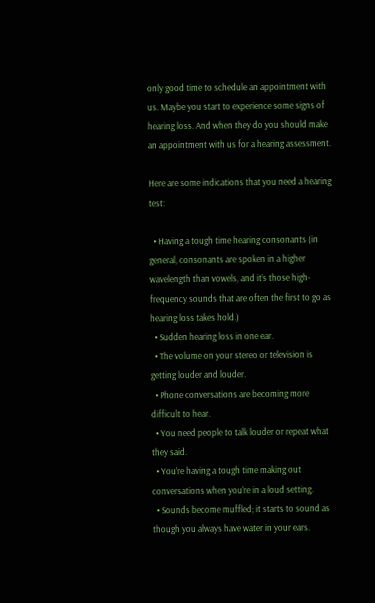only good time to schedule an appointment with us. Maybe you start to experience some signs of hearing loss. And when they do you should make an appointment with us for a hearing assessment.

Here are some indications that you need a hearing test:

  • Having a tough time hearing consonants (in general, consonants are spoken in a higher wavelength than vowels, and it’s those high-frequency sounds that are often the first to go as hearing loss takes hold.)
  • Sudden hearing loss in one ear.
  • The volume on your stereo or television is getting louder and louder.
  • Phone conversations are becoming more difficult to hear.
  • You need people to talk louder or repeat what they said.
  • You’re having a tough time making out conversations when you’re in a loud setting.
  • Sounds become muffled; it starts to sound as though you always have water in your ears.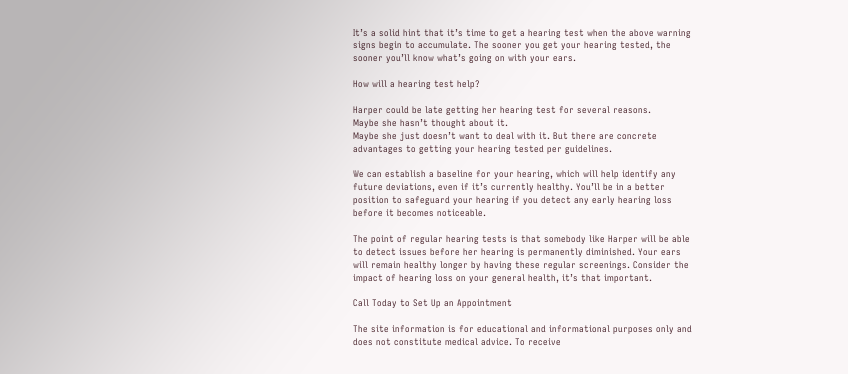It’s a solid hint that it’s time to get a hearing test when the above warning signs begin to accumulate. The sooner you get your hearing tested, the sooner you’ll know what’s going on with your ears.

How will a hearing test help?

Harper could be late getting her hearing test for several reasons.
Maybe she hasn’t thought about it.
Maybe she just doesn’t want to deal with it. But there are concrete advantages to getting your hearing tested per guidelines.

We can establish a baseline for your hearing, which will help identify any future deviations, even if it’s currently healthy. You’ll be in a better position to safeguard your hearing if you detect any early hearing loss before it becomes noticeable.

The point of regular hearing tests is that somebody like Harper will be able to detect issues before her hearing is permanently diminished. Your ears will remain healthy longer by having these regular screenings. Consider the impact of hearing loss on your general health, it’s that important.

Call Today to Set Up an Appointment

The site information is for educational and informational purposes only and does not constitute medical advice. To receive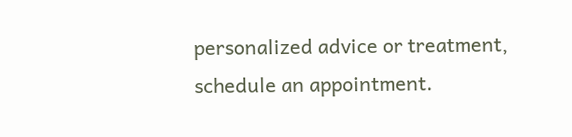personalized advice or treatment, schedule an appointment.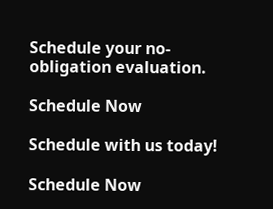Schedule your no-obligation evaluation.

Schedule Now

Schedule with us today!

Schedule Now